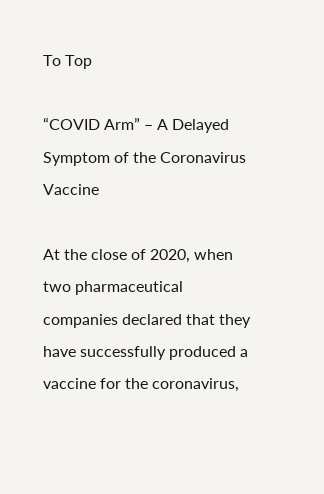To Top

“COVID Arm” – A Delayed Symptom of the Coronavirus Vaccine

At the close of 2020, when two pharmaceutical companies declared that they have successfully produced a vaccine for the coronavirus,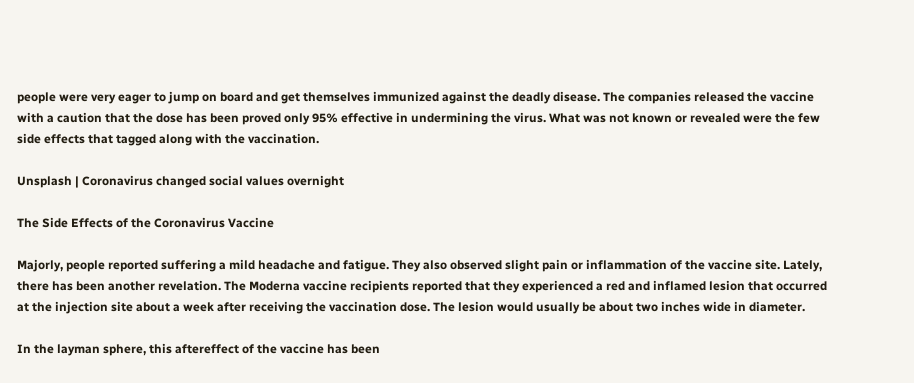people were very eager to jump on board and get themselves immunized against the deadly disease. The companies released the vaccine with a caution that the dose has been proved only 95% effective in undermining the virus. What was not known or revealed were the few side effects that tagged along with the vaccination.

Unsplash | Coronavirus changed social values overnight

The Side Effects of the Coronavirus Vaccine

Majorly, people reported suffering a mild headache and fatigue. They also observed slight pain or inflammation of the vaccine site. Lately, there has been another revelation. The Moderna vaccine recipients reported that they experienced a red and inflamed lesion that occurred at the injection site about a week after receiving the vaccination dose. The lesion would usually be about two inches wide in diameter.

In the layman sphere, this aftereffect of the vaccine has been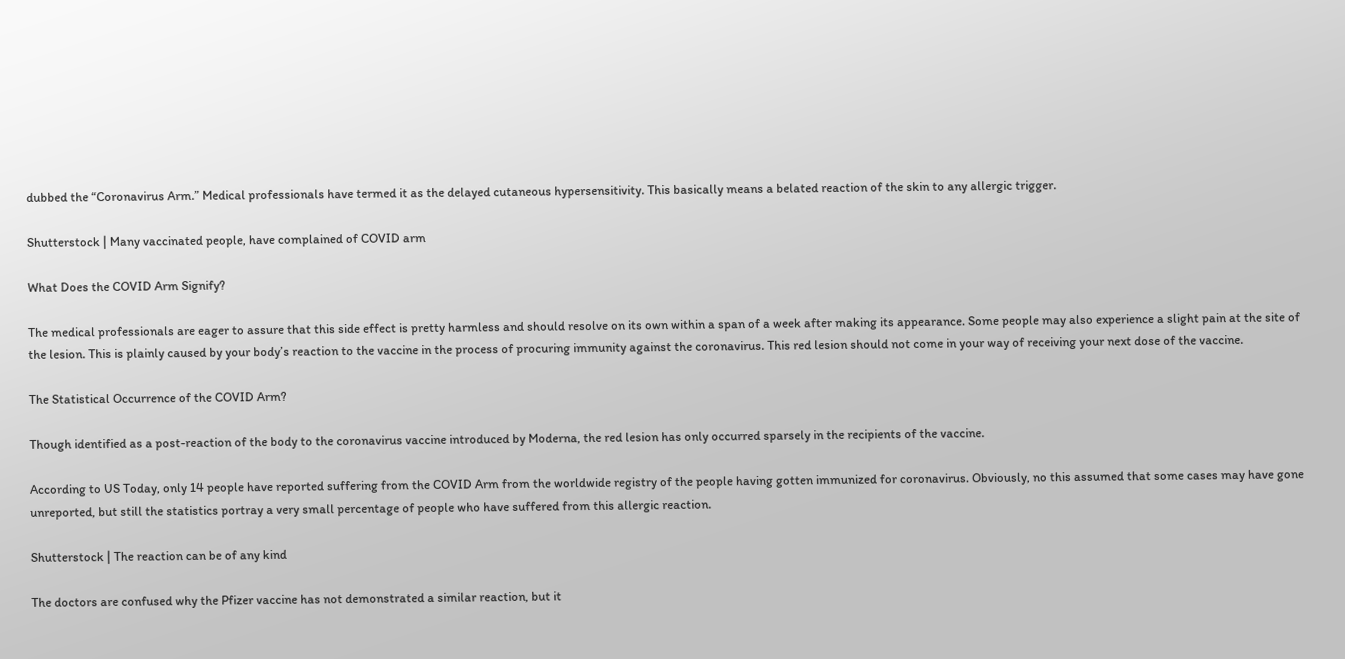dubbed the “Coronavirus Arm.” Medical professionals have termed it as the delayed cutaneous hypersensitivity. This basically means a belated reaction of the skin to any allergic trigger.

Shutterstock | Many vaccinated people, have complained of COVID arm

What Does the COVID Arm Signify?

The medical professionals are eager to assure that this side effect is pretty harmless and should resolve on its own within a span of a week after making its appearance. Some people may also experience a slight pain at the site of the lesion. This is plainly caused by your body’s reaction to the vaccine in the process of procuring immunity against the coronavirus. This red lesion should not come in your way of receiving your next dose of the vaccine.

The Statistical Occurrence of the COVID Arm?

Though identified as a post-reaction of the body to the coronavirus vaccine introduced by Moderna, the red lesion has only occurred sparsely in the recipients of the vaccine.

According to US Today, only 14 people have reported suffering from the COVID Arm from the worldwide registry of the people having gotten immunized for coronavirus. Obviously, no this assumed that some cases may have gone unreported, but still the statistics portray a very small percentage of people who have suffered from this allergic reaction.

Shutterstock | The reaction can be of any kind

The doctors are confused why the Pfizer vaccine has not demonstrated a similar reaction, but it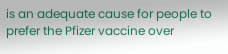is an adequate cause for people to prefer the Pfizer vaccine over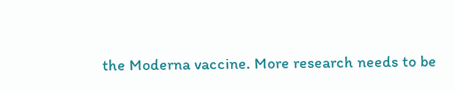the Moderna vaccine. More research needs to be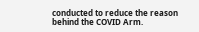conducted to reduce the reason behind the COVID Arm.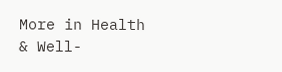More in Health & Well-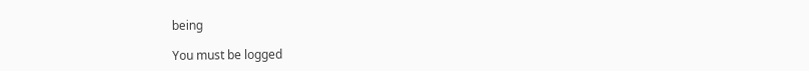being

You must be logged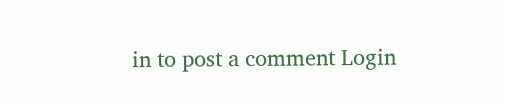in to post a comment Login